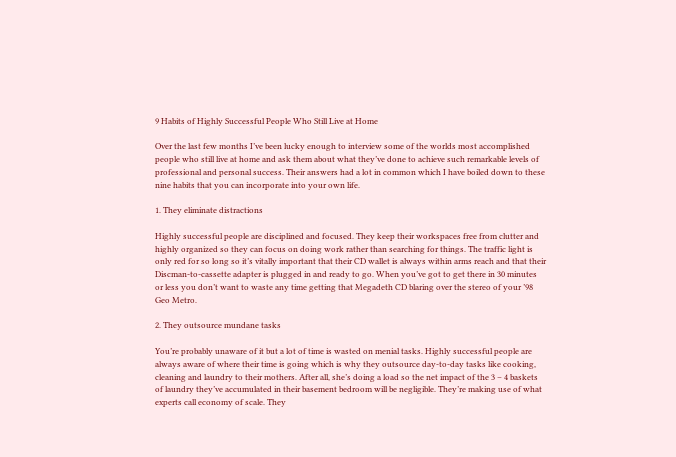9 Habits of Highly Successful People Who Still Live at Home

Over the last few months I’ve been lucky enough to interview some of the worlds most accomplished people who still live at home and ask them about what they’ve done to achieve such remarkable levels of professional and personal success. Their answers had a lot in common which I have boiled down to these nine habits that you can incorporate into your own life.

1. They eliminate distractions

Highly successful people are disciplined and focused. They keep their workspaces free from clutter and highly organized so they can focus on doing work rather than searching for things. The traffic light is only red for so long so it’s vitally important that their CD wallet is always within arms reach and that their Discman-to-cassette adapter is plugged in and ready to go. When you’ve got to get there in 30 minutes or less you don’t want to waste any time getting that Megadeth CD blaring over the stereo of your ’98 Geo Metro.

2. They outsource mundane tasks

You’re probably unaware of it but a lot of time is wasted on menial tasks. Highly successful people are always aware of where their time is going which is why they outsource day-to-day tasks like cooking, cleaning and laundry to their mothers. After all, she’s doing a load so the net impact of the 3 – 4 baskets of laundry they’ve accumulated in their basement bedroom will be negligible. They’re making use of what experts call economy of scale. They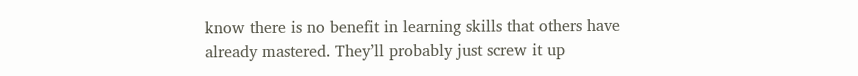know there is no benefit in learning skills that others have already mastered. They’ll probably just screw it up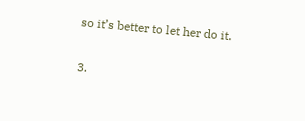so it’s better to let her do it.

3.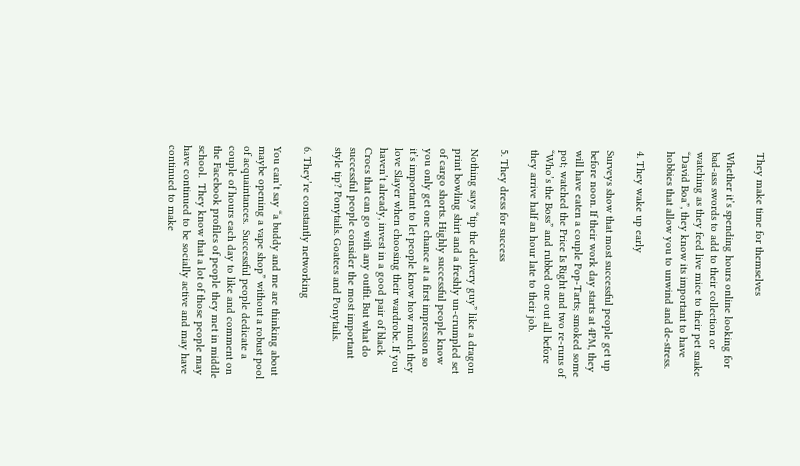They make time for themselves

Whether it’s spending hours online looking for bad-ass swords to add to their collection or watching as they feed live mice to their pet snake “David Boa”, they know its important to have hobbies that allow you to unwind and de-stress.

4. They wake up early

Surveys show that most successful people get up before noon. If their work day starts at 4PM, they will have eaten a couple Pop-Tarts; smoked some pot; watched the Price Is Right and two re-runs of “Who’s the Boss” and rubbed one out all before they arrive half an hour late to their job.

5. They dress for success

Nothing says “tip the delivery guy” like a dragon print bowling shirt and a freshly un-crumpled set of cargo shorts. Highly successful people know you only get one chance at a first impression so it’s important to let people know how much they love Slayer when choosing their wardrobe. If you haven’t already, invest in a good pair of black Crocs that can go with any outfit. But what do successful people consider the most important style tip? Ponytails. Goatees and Ponytails.

6. They’re constantly networking

You can’t say “a buddy and me are thinking about maybe opening a vape shop” without a robust pool of acquaintances.  Successful people dedicate a couple of hours each day to like and comment on the Facebook profiles of people they met in middle school.  They know that a lot of those people may have continued to be socially active and may have continued to make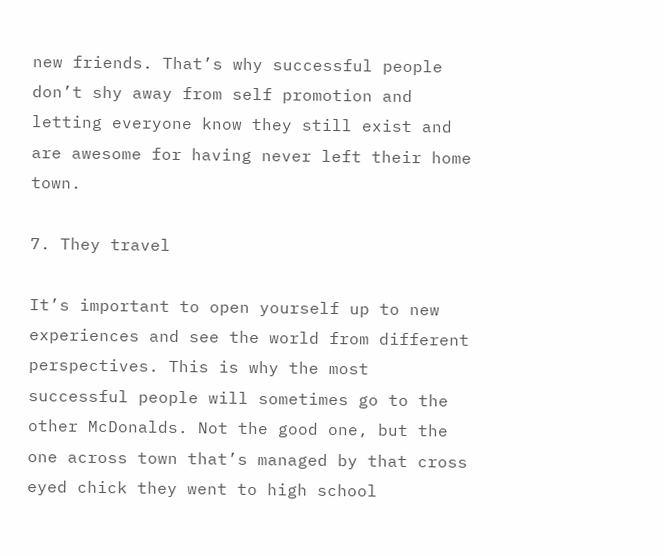new friends. That’s why successful people don’t shy away from self promotion and letting everyone know they still exist and are awesome for having never left their home town.

7. They travel

It’s important to open yourself up to new experiences and see the world from different perspectives. This is why the most successful people will sometimes go to the other McDonalds. Not the good one, but the one across town that’s managed by that cross eyed chick they went to high school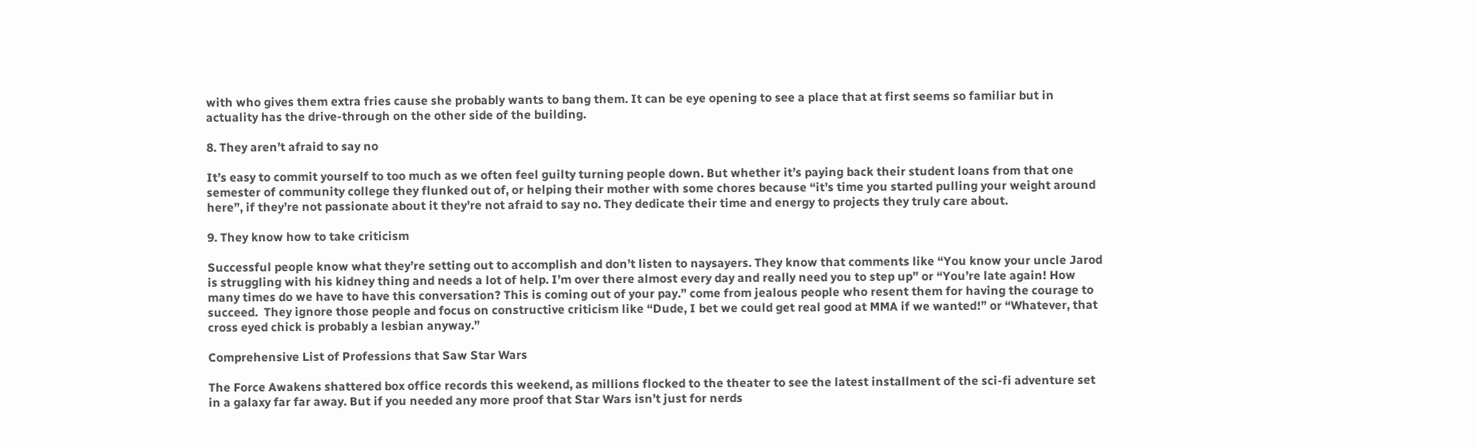with who gives them extra fries cause she probably wants to bang them. It can be eye opening to see a place that at first seems so familiar but in actuality has the drive-through on the other side of the building.

8. They aren’t afraid to say no

It’s easy to commit yourself to too much as we often feel guilty turning people down. But whether it’s paying back their student loans from that one semester of community college they flunked out of, or helping their mother with some chores because “it’s time you started pulling your weight around here”, if they’re not passionate about it they’re not afraid to say no. They dedicate their time and energy to projects they truly care about.

9. They know how to take criticism

Successful people know what they’re setting out to accomplish and don’t listen to naysayers. They know that comments like “You know your uncle Jarod is struggling with his kidney thing and needs a lot of help. I’m over there almost every day and really need you to step up” or “You’re late again! How many times do we have to have this conversation? This is coming out of your pay.” come from jealous people who resent them for having the courage to succeed.  They ignore those people and focus on constructive criticism like “Dude, I bet we could get real good at MMA if we wanted!” or “Whatever, that cross eyed chick is probably a lesbian anyway.”

Comprehensive List of Professions that Saw Star Wars

The Force Awakens shattered box office records this weekend, as millions flocked to the theater to see the latest installment of the sci-fi adventure set in a galaxy far far away. But if you needed any more proof that Star Wars isn’t just for nerds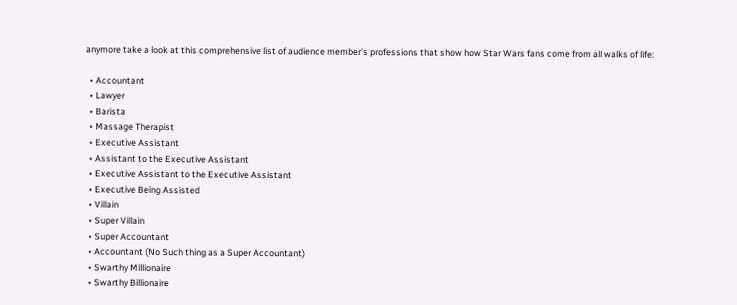anymore take a look at this comprehensive list of audience member’s professions that show how Star Wars fans come from all walks of life:

  • Accountant
  • Lawyer
  • Barista
  • Massage Therapist
  • Executive Assistant
  • Assistant to the Executive Assistant
  • Executive Assistant to the Executive Assistant
  • Executive Being Assisted
  • Villain
  • Super Villain
  • Super Accountant
  • Accountant (No Such thing as a Super Accountant)
  • Swarthy Millionaire
  • Swarthy Billionaire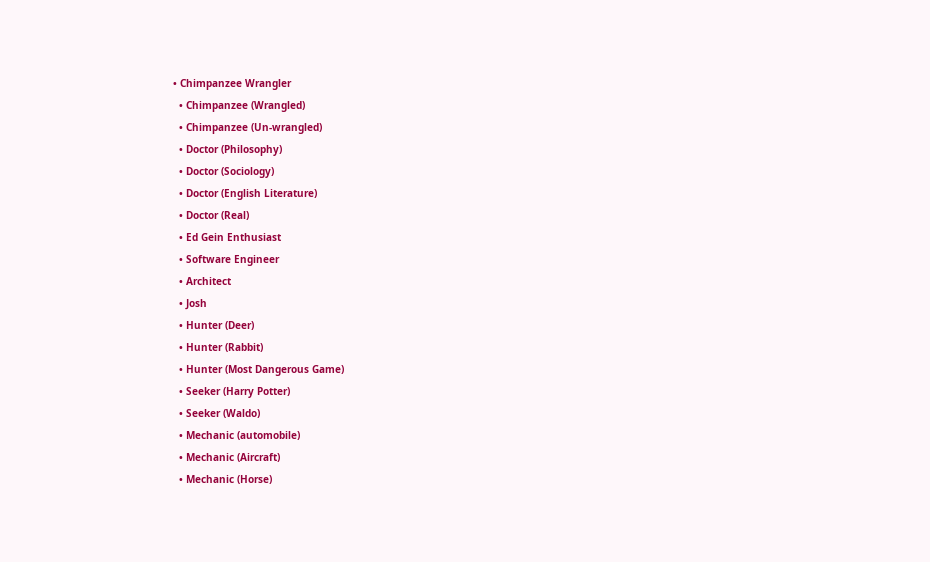• Chimpanzee Wrangler
  • Chimpanzee (Wrangled)
  • Chimpanzee (Un-wrangled)
  • Doctor (Philosophy)
  • Doctor (Sociology)
  • Doctor (English Literature)
  • Doctor (Real)
  • Ed Gein Enthusiast
  • Software Engineer
  • Architect
  • Josh
  • Hunter (Deer)
  • Hunter (Rabbit)
  • Hunter (Most Dangerous Game)
  • Seeker (Harry Potter)
  • Seeker (Waldo)
  • Mechanic (automobile)
  • Mechanic (Aircraft)
  • Mechanic (Horse)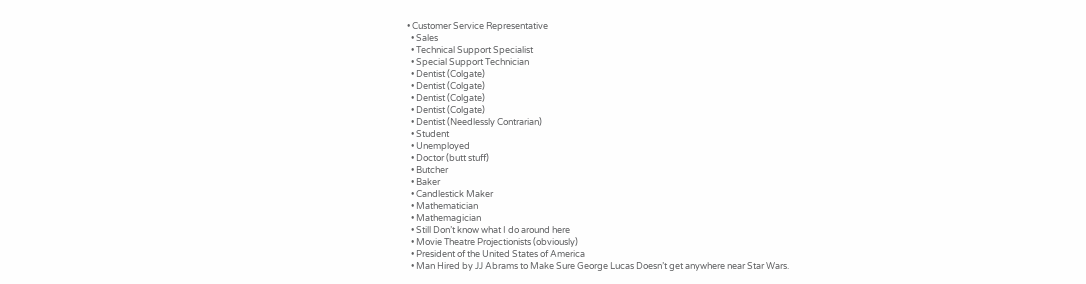• Customer Service Representative
  • Sales
  • Technical Support Specialist
  • Special Support Technician
  • Dentist (Colgate)
  • Dentist (Colgate)
  • Dentist (Colgate)
  • Dentist (Colgate)
  • Dentist (Needlessly Contrarian)
  • Student
  • Unemployed
  • Doctor (butt stuff)
  • Butcher
  • Baker
  • Candlestick Maker
  • Mathematician
  • Mathemagician
  • Still Don’t know what I do around here
  • Movie Theatre Projectionists (obviously)
  • President of the United States of America
  • Man Hired by JJ Abrams to Make Sure George Lucas Doesn’t get anywhere near Star Wars.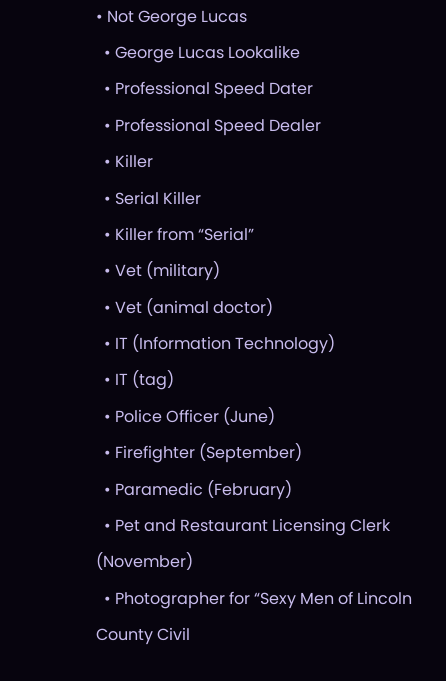• Not George Lucas
  • George Lucas Lookalike
  • Professional Speed Dater
  • Professional Speed Dealer
  • Killer
  • Serial Killer
  • Killer from “Serial”
  • Vet (military)
  • Vet (animal doctor)
  • IT (Information Technology)
  • IT (tag)
  • Police Officer (June)
  • Firefighter (September)
  • Paramedic (February)
  • Pet and Restaurant Licensing Clerk (November)
  • Photographer for “Sexy Men of Lincoln County Civil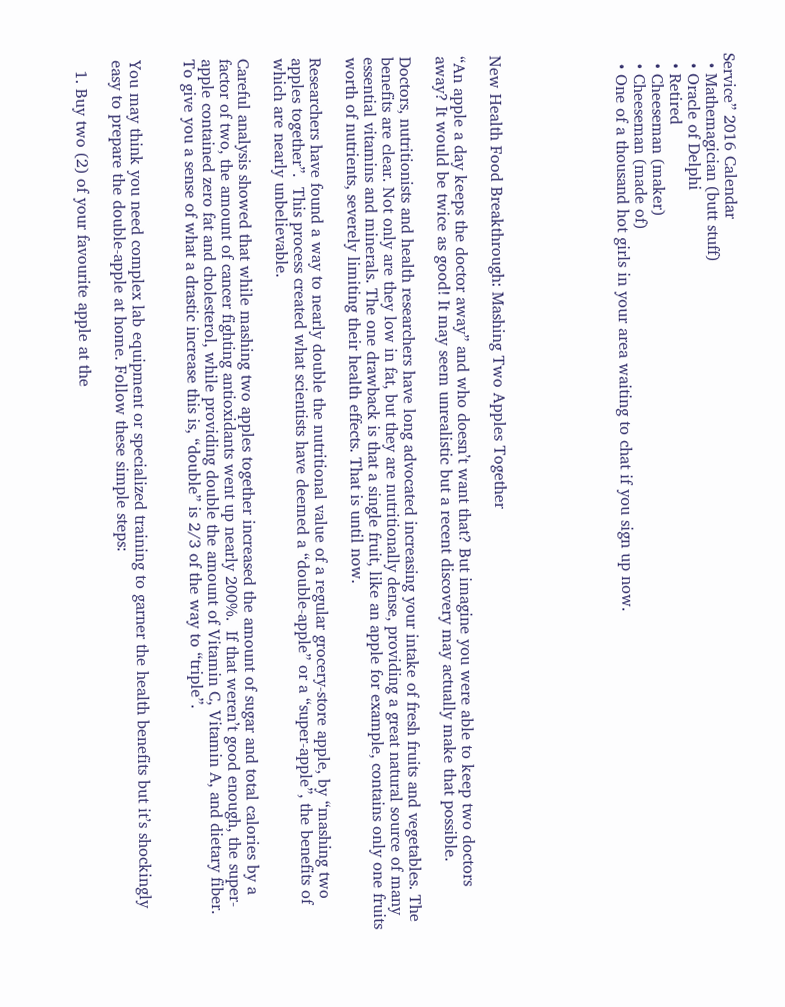Service” 2016 Calendar
  • Mathemagician (butt stuff)
  • Oracle of Delphi
  • Retired
  • Cheeseman (maker)
  • Cheeseman (made of)
  • One of a thousand hot girls in your area waiting to chat if you sign up now.






New Health Food Breakthrough: Mashing Two Apples Together

“An apple a day keeps the doctor away” and who doesn’t want that? But imagine you were able to keep two doctors away? It would be twice as good! It may seem unrealistic but a recent discovery may actually make that possible.

Doctors, nutritionists and health researchers have long advocated increasing your intake of fresh fruits and vegetables. The benefits are clear. Not only are they low in fat, but they are nutritionally dense, providing a great natural source of many essential vitamins and minerals. The one drawback is that a single fruit, like an apple for example, contains only one fruits worth of nutrients, severely limiting their health effects. That is until now.

Researchers have found a way to nearly double the nutritional value of a regular grocery-store apple, by “mashing two apples together”.  This process created what scientists have deemed a “double-apple” or a “super-apple”, the benefits of which are nearly unbelievable.

Careful analysis showed that while mashing two apples together increased the amount of sugar and total calories by a factor of two, the amount of cancer fighting antioxidants went up nearly 200%.  If that weren’t good enough, the super-apple contained zero fat and cholesterol, while providing double the amount of Vitamin C, Vitamin A, and dietary fiber. To give you a sense of what a drastic increase this is, “double” is 2/3 of the way to “triple”.


You may think you need complex lab equipment or specialized training to garner the health benefits but it’s shockingly easy to prepare the double-apple at home. Follow these simple steps:

  1. Buy two (2) of your favourite apple at the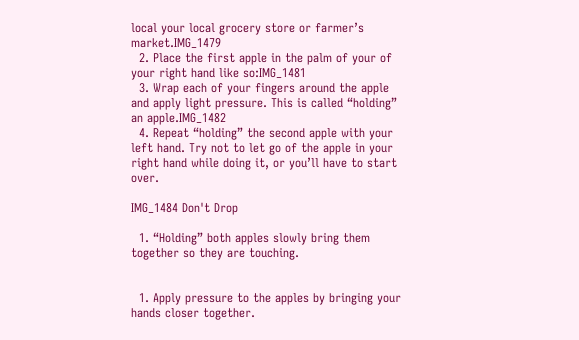local your local grocery store or farmer’s market.IMG_1479
  2. Place the first apple in the palm of your of your right hand like so:IMG_1481
  3. Wrap each of your fingers around the apple and apply light pressure. This is called “holding” an apple.IMG_1482
  4. Repeat “holding” the second apple with your left hand. Try not to let go of the apple in your right hand while doing it, or you’ll have to start over.

IMG_1484 Don't Drop

  1. “Holding” both apples slowly bring them together so they are touching.


  1. Apply pressure to the apples by bringing your hands closer together.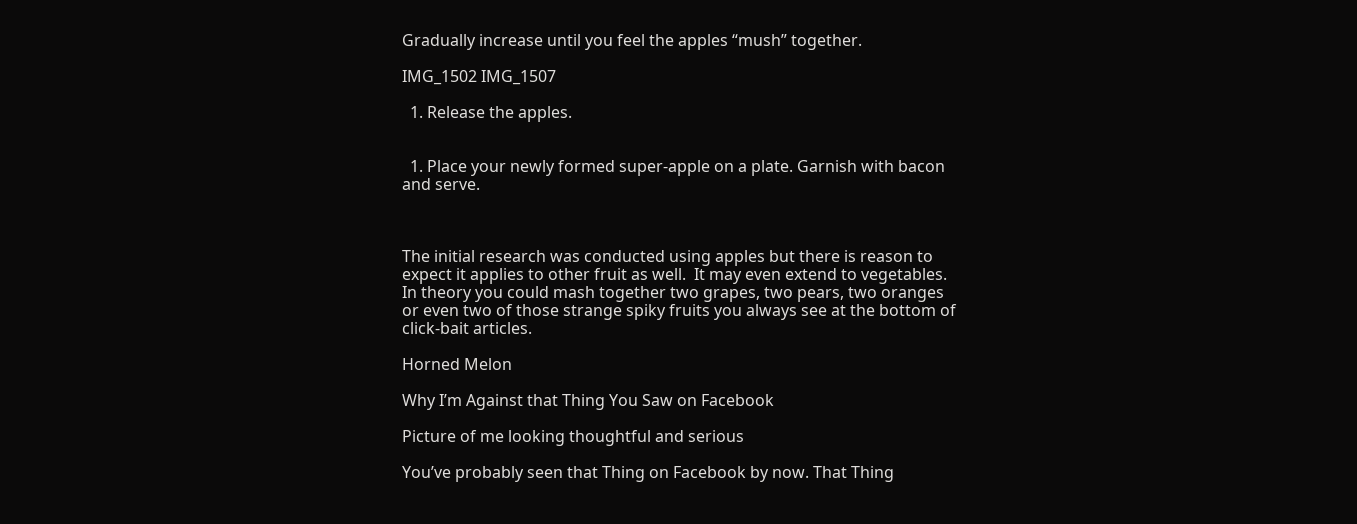Gradually increase until you feel the apples “mush” together.

IMG_1502 IMG_1507

  1. Release the apples.


  1. Place your newly formed super-apple on a plate. Garnish with bacon and serve.



The initial research was conducted using apples but there is reason to expect it applies to other fruit as well.  It may even extend to vegetables. In theory you could mash together two grapes, two pears, two oranges or even two of those strange spiky fruits you always see at the bottom of click-bait articles.

Horned Melon

Why I’m Against that Thing You Saw on Facebook

Picture of me looking thoughtful and serious

You’ve probably seen that Thing on Facebook by now. That Thing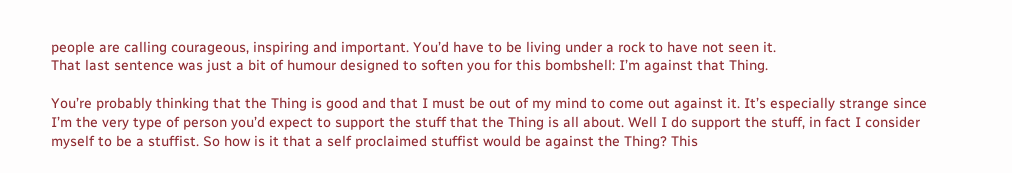people are calling courageous, inspiring and important. You’d have to be living under a rock to have not seen it.
That last sentence was just a bit of humour designed to soften you for this bombshell: I’m against that Thing.

You’re probably thinking that the Thing is good and that I must be out of my mind to come out against it. It’s especially strange since I’m the very type of person you’d expect to support the stuff that the Thing is all about. Well I do support the stuff, in fact I consider myself to be a stuffist. So how is it that a self proclaimed stuffist would be against the Thing? This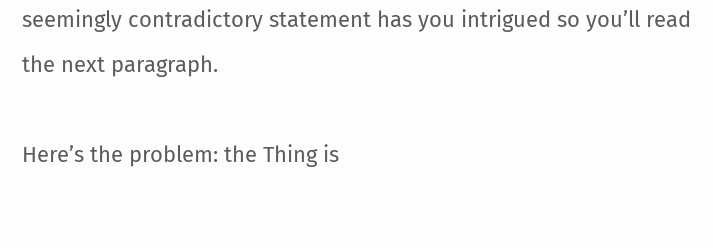seemingly contradictory statement has you intrigued so you’ll read the next paragraph.

Here’s the problem: the Thing is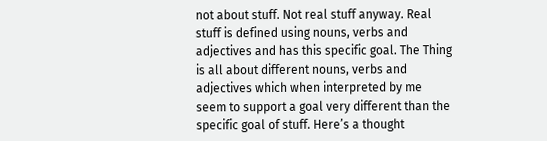not about stuff. Not real stuff anyway. Real stuff is defined using nouns, verbs and adjectives and has this specific goal. The Thing is all about different nouns, verbs and adjectives which when interpreted by me seem to support a goal very different than the specific goal of stuff. Here’s a thought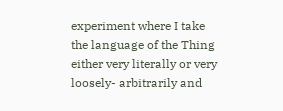experiment where I take the language of the Thing either very literally or very loosely- arbitrarily and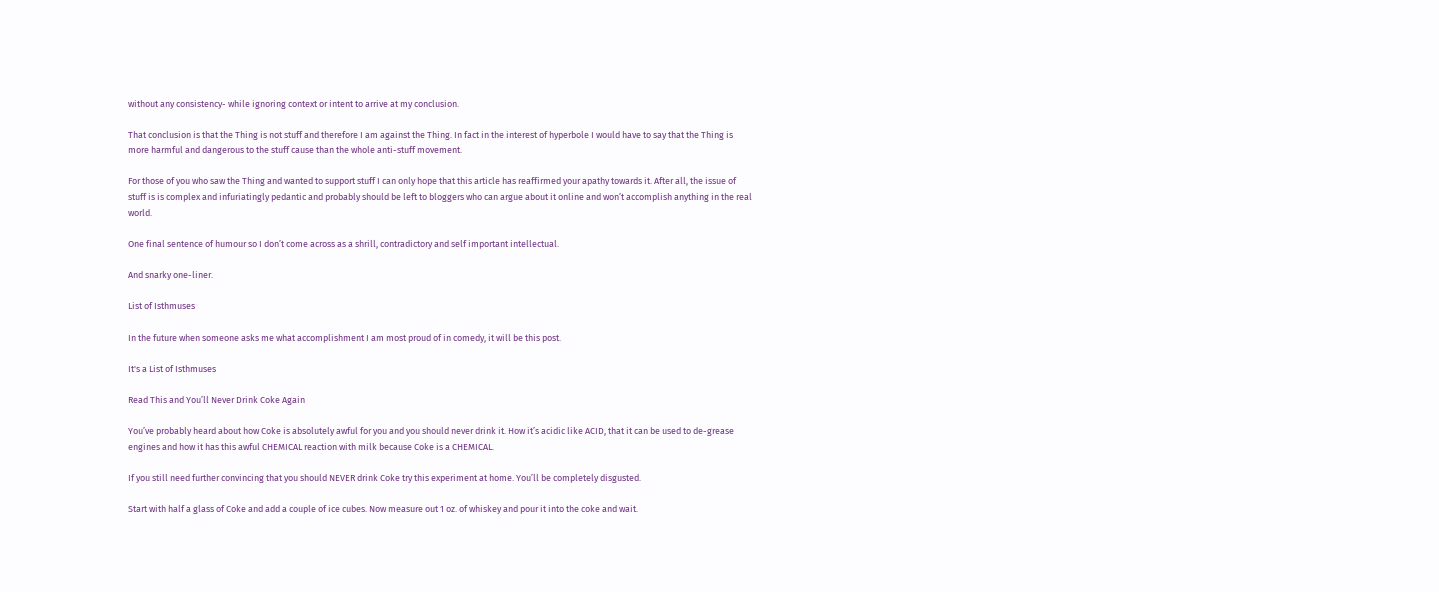without any consistency- while ignoring context or intent to arrive at my conclusion.

That conclusion is that the Thing is not stuff and therefore I am against the Thing. In fact in the interest of hyperbole I would have to say that the Thing is more harmful and dangerous to the stuff cause than the whole anti-stuff movement.

For those of you who saw the Thing and wanted to support stuff I can only hope that this article has reaffirmed your apathy towards it. After all, the issue of stuff is is complex and infuriatingly pedantic and probably should be left to bloggers who can argue about it online and won’t accomplish anything in the real world.

One final sentence of humour so I don’t come across as a shrill, contradictory and self important intellectual.

And snarky one-liner.

List of Isthmuses

In the future when someone asks me what accomplishment I am most proud of in comedy, it will be this post.

It's a List of Isthmuses

Read This and You’ll Never Drink Coke Again

You’ve probably heard about how Coke is absolutely awful for you and you should never drink it. How it’s acidic like ACID, that it can be used to de-grease engines and how it has this awful CHEMICAL reaction with milk because Coke is a CHEMICAL.

If you still need further convincing that you should NEVER drink Coke try this experiment at home. You’ll be completely disgusted.

Start with half a glass of Coke and add a couple of ice cubes. Now measure out 1 oz. of whiskey and pour it into the coke and wait.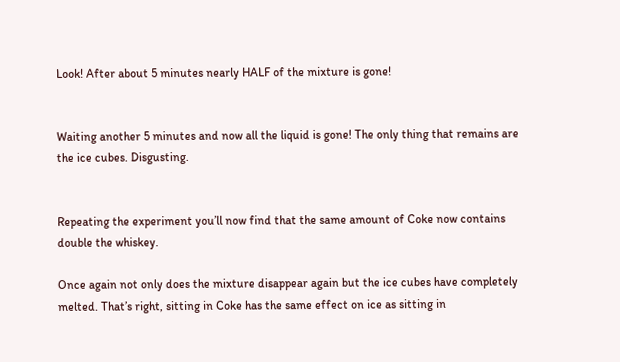Look! After about 5 minutes nearly HALF of the mixture is gone!


Waiting another 5 minutes and now all the liquid is gone! The only thing that remains are the ice cubes. Disgusting.


Repeating the experiment you’ll now find that the same amount of Coke now contains double the whiskey.

Once again not only does the mixture disappear again but the ice cubes have completely melted. That’s right, sitting in Coke has the same effect on ice as sitting in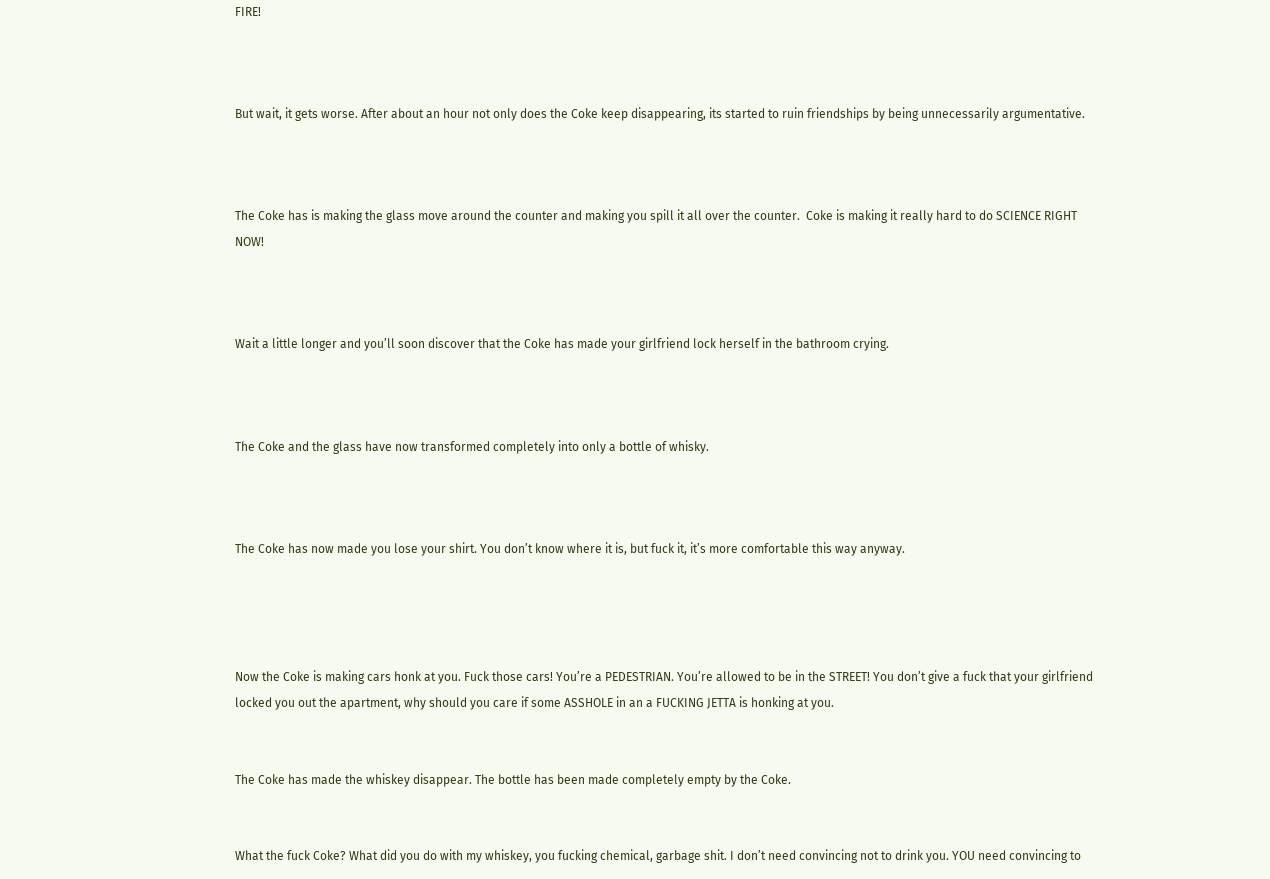FIRE!



But wait, it gets worse. After about an hour not only does the Coke keep disappearing, its started to ruin friendships by being unnecessarily argumentative.



The Coke has is making the glass move around the counter and making you spill it all over the counter.  Coke is making it really hard to do SCIENCE RIGHT NOW!



Wait a little longer and you’ll soon discover that the Coke has made your girlfriend lock herself in the bathroom crying.



The Coke and the glass have now transformed completely into only a bottle of whisky.



The Coke has now made you lose your shirt. You don’t know where it is, but fuck it, it’s more comfortable this way anyway.




Now the Coke is making cars honk at you. Fuck those cars! You’re a PEDESTRIAN. You’re allowed to be in the STREET! You don’t give a fuck that your girlfriend locked you out the apartment, why should you care if some ASSHOLE in an a FUCKING JETTA is honking at you.


The Coke has made the whiskey disappear. The bottle has been made completely empty by the Coke.


What the fuck Coke? What did you do with my whiskey, you fucking chemical, garbage shit. I don’t need convincing not to drink you. YOU need convincing to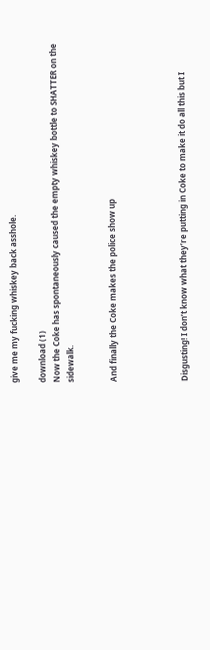give me my fucking whiskey back asshole.

download (1)
Now the Coke has spontaneously caused the empty whiskey bottle to SHATTER on the sidewalk.


And finally the Coke makes the police show up




Disgusting! I don’t know what they’re putting in Coke to make it do all this but I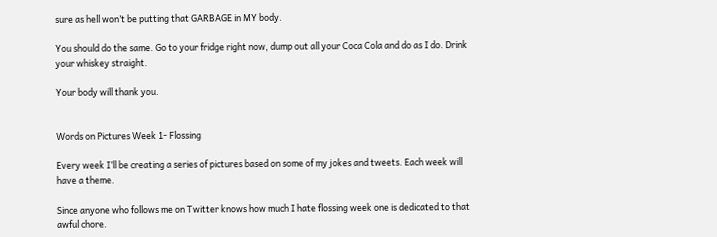sure as hell won’t be putting that GARBAGE in MY body.

You should do the same. Go to your fridge right now, dump out all your Coca Cola and do as I do. Drink your whiskey straight.

Your body will thank you.


Words on Pictures Week 1- Flossing

Every week I’ll be creating a series of pictures based on some of my jokes and tweets. Each week will have a theme.

Since anyone who follows me on Twitter knows how much I hate flossing week one is dedicated to that awful chore.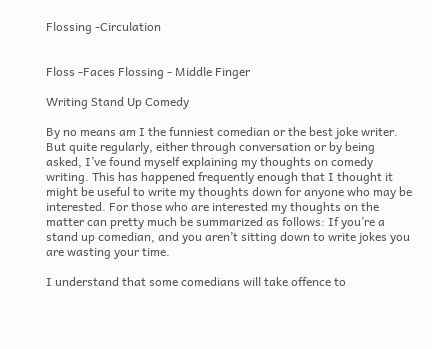Flossing -Circulation


Floss -Faces Flossing - Middle Finger

Writing Stand Up Comedy

By no means am I the funniest comedian or the best joke writer. But quite regularly, either through conversation or by being asked, I’ve found myself explaining my thoughts on comedy writing. This has happened frequently enough that I thought it might be useful to write my thoughts down for anyone who may be interested. For those who are interested my thoughts on the matter can pretty much be summarized as follows: If you’re a stand up comedian, and you aren’t sitting down to write jokes you are wasting your time.

I understand that some comedians will take offence to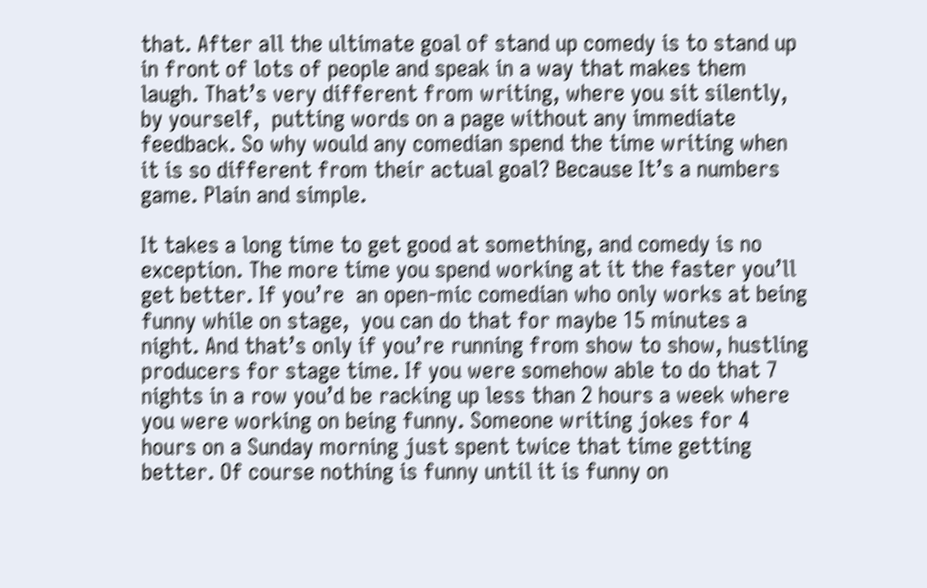that. After all the ultimate goal of stand up comedy is to stand up in front of lots of people and speak in a way that makes them laugh. That’s very different from writing, where you sit silently, by yourself,  putting words on a page without any immediate feedback. So why would any comedian spend the time writing when it is so different from their actual goal? Because It’s a numbers game. Plain and simple.

It takes a long time to get good at something, and comedy is no exception. The more time you spend working at it the faster you’ll get better. If you’re  an open-mic comedian who only works at being funny while on stage,  you can do that for maybe 15 minutes a night. And that’s only if you’re running from show to show, hustling producers for stage time. If you were somehow able to do that 7 nights in a row you’d be racking up less than 2 hours a week where you were working on being funny. Someone writing jokes for 4 hours on a Sunday morning just spent twice that time getting better. Of course nothing is funny until it is funny on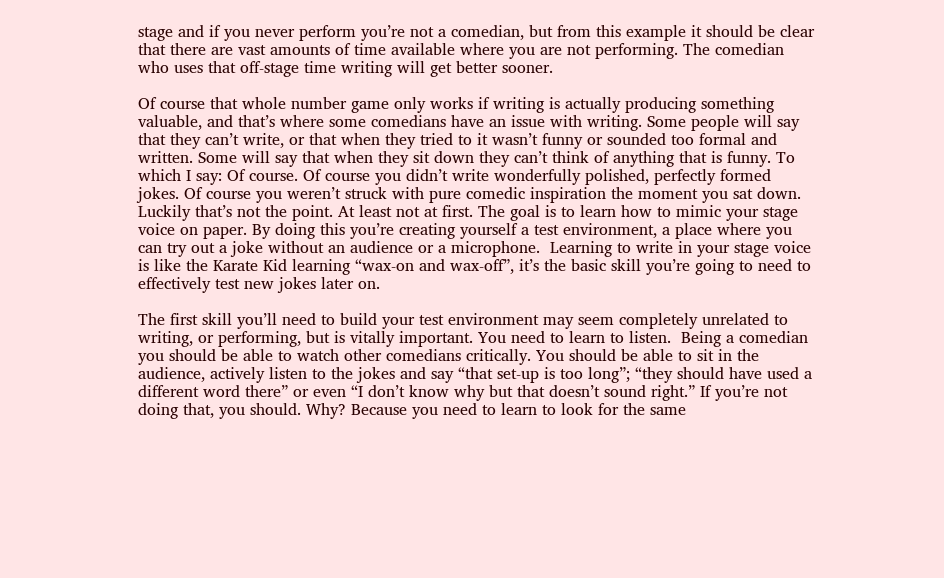stage and if you never perform you’re not a comedian, but from this example it should be clear that there are vast amounts of time available where you are not performing. The comedian who uses that off-stage time writing will get better sooner.

Of course that whole number game only works if writing is actually producing something valuable, and that’s where some comedians have an issue with writing. Some people will say that they can’t write, or that when they tried to it wasn’t funny or sounded too formal and written. Some will say that when they sit down they can’t think of anything that is funny. To which I say: Of course. Of course you didn’t write wonderfully polished, perfectly formed jokes. Of course you weren’t struck with pure comedic inspiration the moment you sat down. Luckily that’s not the point. At least not at first. The goal is to learn how to mimic your stage voice on paper. By doing this you’re creating yourself a test environment, a place where you can try out a joke without an audience or a microphone.  Learning to write in your stage voice is like the Karate Kid learning “wax-on and wax-off”, it’s the basic skill you’re going to need to effectively test new jokes later on.

The first skill you’ll need to build your test environment may seem completely unrelated to writing, or performing, but is vitally important. You need to learn to listen.  Being a comedian you should be able to watch other comedians critically. You should be able to sit in the audience, actively listen to the jokes and say “that set-up is too long”; “they should have used a different word there” or even “I don’t know why but that doesn’t sound right.” If you’re not doing that, you should. Why? Because you need to learn to look for the same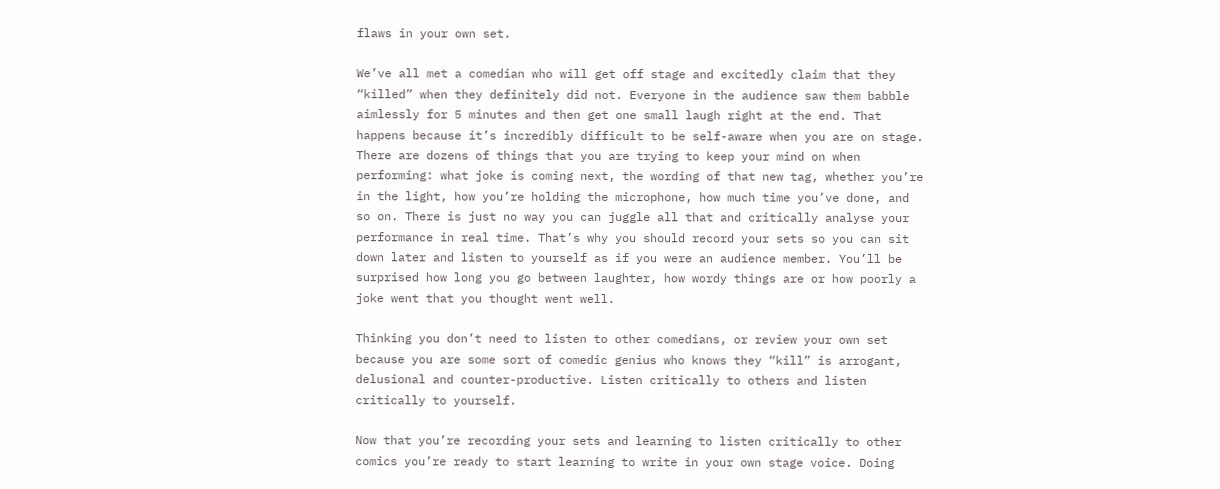flaws in your own set.

We’ve all met a comedian who will get off stage and excitedly claim that they “killed” when they definitely did not. Everyone in the audience saw them babble aimlessly for 5 minutes and then get one small laugh right at the end. That happens because it’s incredibly difficult to be self-aware when you are on stage. There are dozens of things that you are trying to keep your mind on when performing: what joke is coming next, the wording of that new tag, whether you’re in the light, how you’re holding the microphone, how much time you’ve done, and so on. There is just no way you can juggle all that and critically analyse your performance in real time. That’s why you should record your sets so you can sit down later and listen to yourself as if you were an audience member. You’ll be surprised how long you go between laughter, how wordy things are or how poorly a joke went that you thought went well.

Thinking you don’t need to listen to other comedians, or review your own set because you are some sort of comedic genius who knows they “kill” is arrogant, delusional and counter-productive. Listen critically to others and listen critically to yourself.

Now that you’re recording your sets and learning to listen critically to other comics you’re ready to start learning to write in your own stage voice. Doing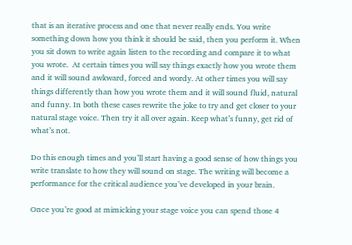that is an iterative process and one that never really ends. You write something down how you think it should be said, then you perform it. When you sit down to write again listen to the recording and compare it to what you wrote.  At certain times you will say things exactly how you wrote them and it will sound awkward, forced and wordy. At other times you will say things differently than how you wrote them and it will sound fluid, natural and funny. In both these cases rewrite the joke to try and get closer to your natural stage voice. Then try it all over again. Keep what’s funny, get rid of what’s not.

Do this enough times and you’ll start having a good sense of how things you write translate to how they will sound on stage. The writing will become a performance for the critical audience you’ve developed in your brain.

Once you’re good at mimicking your stage voice you can spend those 4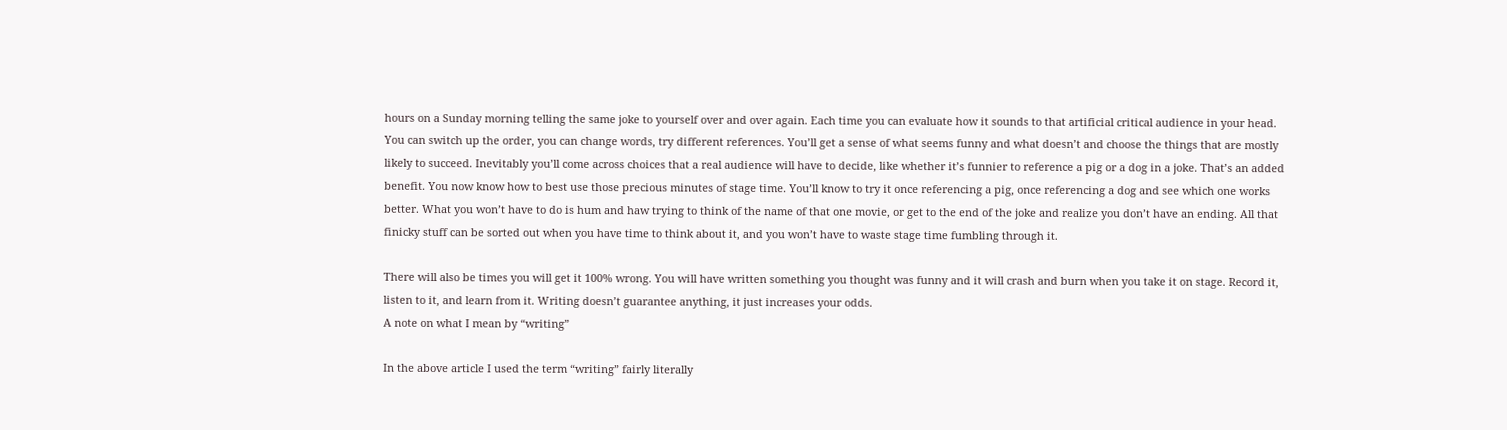hours on a Sunday morning telling the same joke to yourself over and over again. Each time you can evaluate how it sounds to that artificial critical audience in your head. You can switch up the order, you can change words, try different references. You’ll get a sense of what seems funny and what doesn’t and choose the things that are mostly likely to succeed. Inevitably you’ll come across choices that a real audience will have to decide, like whether it’s funnier to reference a pig or a dog in a joke. That’s an added benefit. You now know how to best use those precious minutes of stage time. You’ll know to try it once referencing a pig, once referencing a dog and see which one works better. What you won’t have to do is hum and haw trying to think of the name of that one movie, or get to the end of the joke and realize you don’t have an ending. All that finicky stuff can be sorted out when you have time to think about it, and you won’t have to waste stage time fumbling through it.

There will also be times you will get it 100% wrong. You will have written something you thought was funny and it will crash and burn when you take it on stage. Record it, listen to it, and learn from it. Writing doesn’t guarantee anything, it just increases your odds.
A note on what I mean by “writing”

In the above article I used the term “writing” fairly literally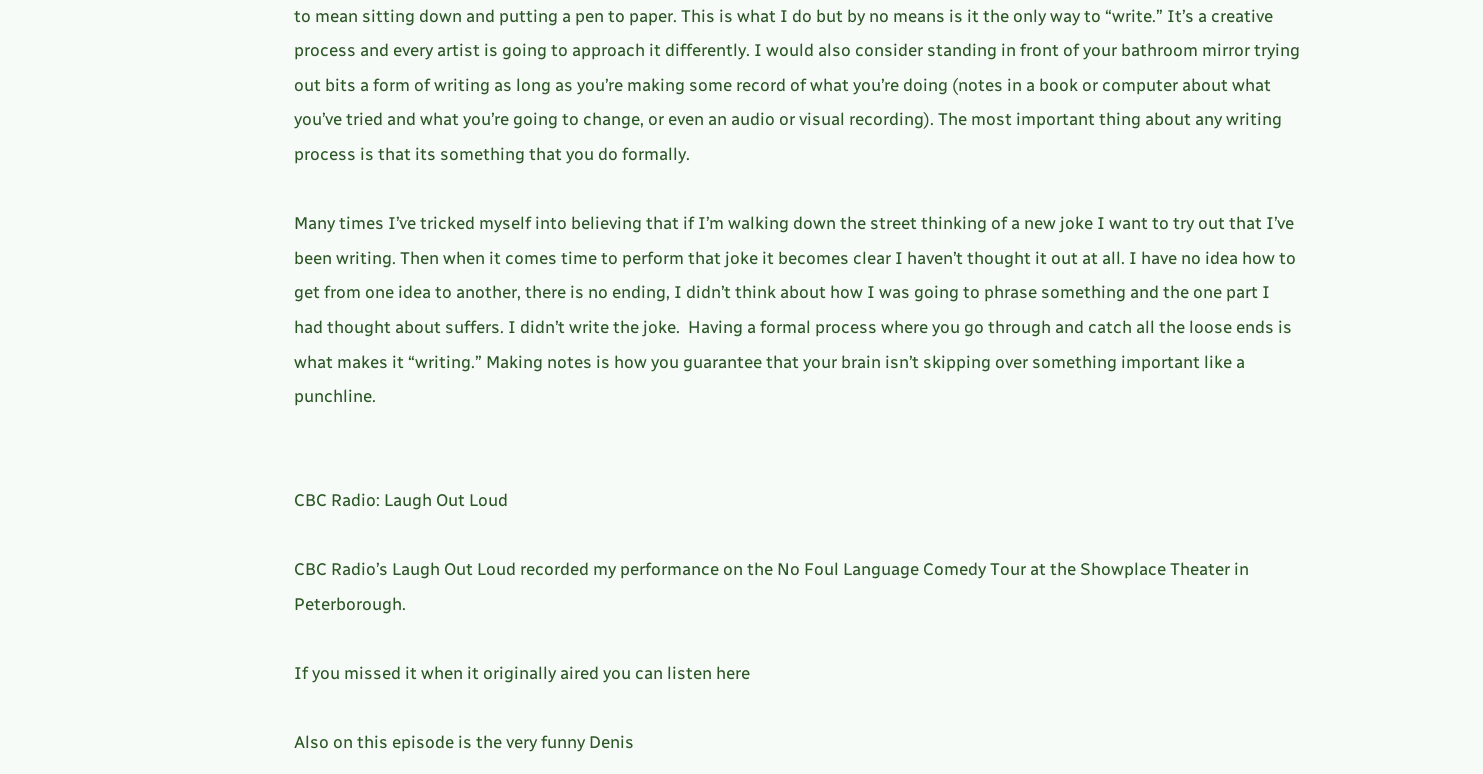to mean sitting down and putting a pen to paper. This is what I do but by no means is it the only way to “write.” It’s a creative process and every artist is going to approach it differently. I would also consider standing in front of your bathroom mirror trying out bits a form of writing as long as you’re making some record of what you’re doing (notes in a book or computer about what you’ve tried and what you’re going to change, or even an audio or visual recording). The most important thing about any writing process is that its something that you do formally.

Many times I’ve tricked myself into believing that if I’m walking down the street thinking of a new joke I want to try out that I’ve been writing. Then when it comes time to perform that joke it becomes clear I haven’t thought it out at all. I have no idea how to get from one idea to another, there is no ending, I didn’t think about how I was going to phrase something and the one part I had thought about suffers. I didn’t write the joke.  Having a formal process where you go through and catch all the loose ends is what makes it “writing.” Making notes is how you guarantee that your brain isn’t skipping over something important like a punchline.


CBC Radio: Laugh Out Loud

CBC Radio’s Laugh Out Loud recorded my performance on the No Foul Language Comedy Tour at the Showplace Theater in Peterborough.

If you missed it when it originally aired you can listen here

Also on this episode is the very funny Denis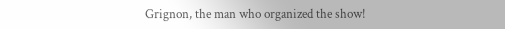Grignon, the man who organized the show!